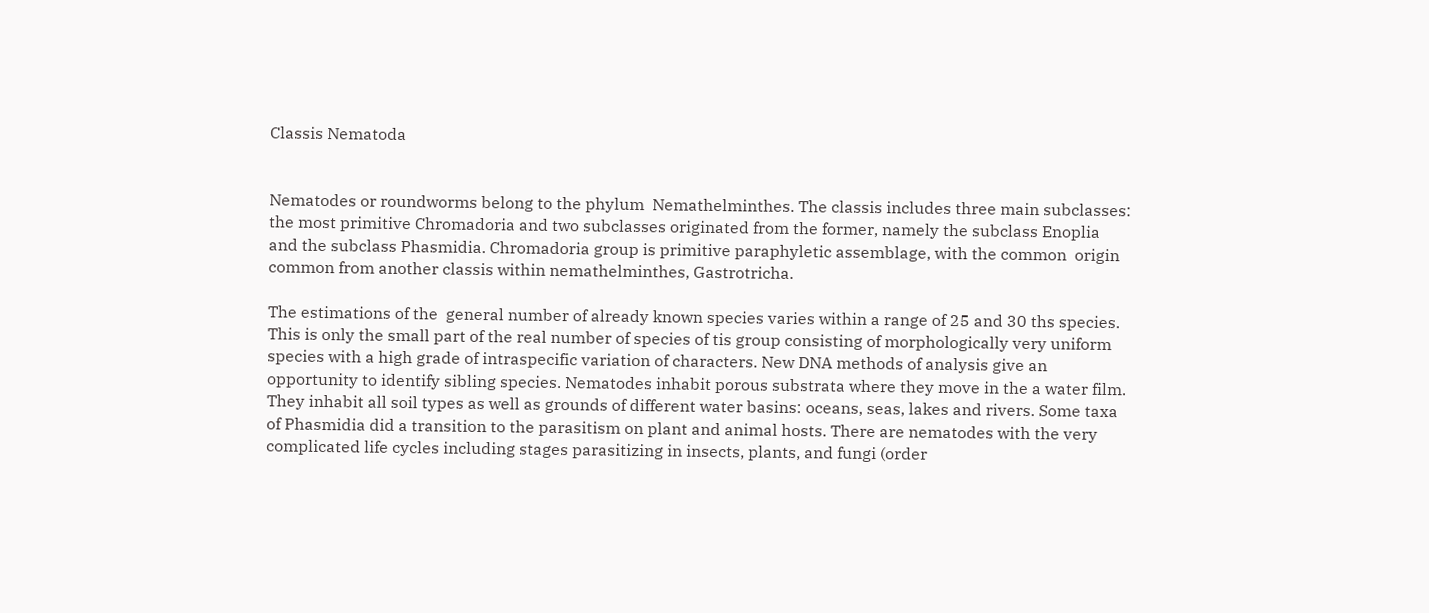Classis Nematoda


Nematodes or roundworms belong to the phylum  Nemathelminthes. The classis includes three main subclasses: the most primitive Chromadoria and two subclasses originated from the former, namely the subclass Enoplia  and the subclass Phasmidia. Chromadoria group is primitive paraphyletic assemblage, with the common  origin common from another classis within nemathelminthes, Gastrotricha.

The estimations of the  general number of already known species varies within a range of 25 and 30 ths species. This is only the small part of the real number of species of tis group consisting of morphologically very uniform species with a high grade of intraspecific variation of characters. New DNA methods of analysis give an opportunity to identify sibling species. Nematodes inhabit porous substrata where they move in the a water film. They inhabit all soil types as well as grounds of different water basins: oceans, seas, lakes and rivers. Some taxa of Phasmidia did a transition to the parasitism on plant and animal hosts. There are nematodes with the very complicated life cycles including stages parasitizing in insects, plants, and fungi (order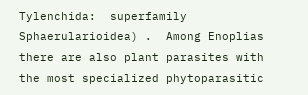Tylenchida:  superfamily Sphaerularioidea) .  Among Enoplias there are also plant parasites with the most specialized phytoparasitic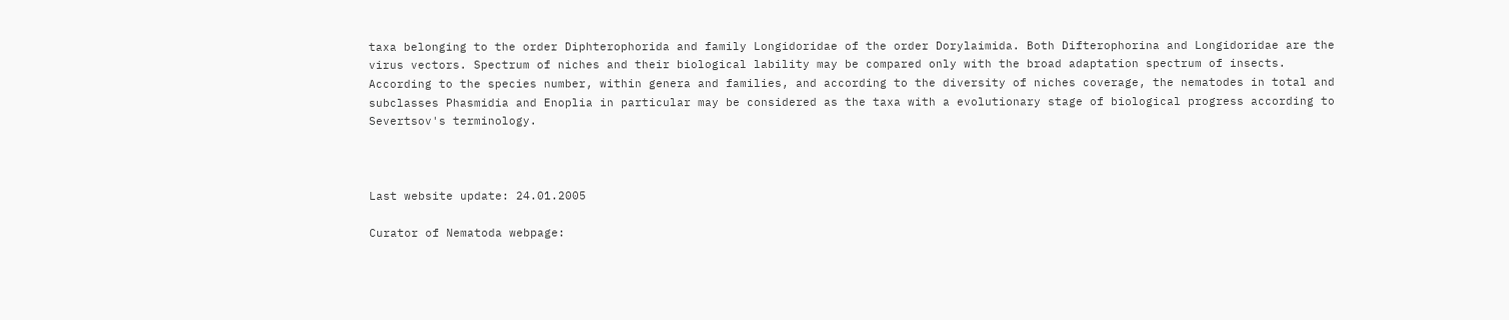taxa belonging to the order Diphterophorida and family Longidoridae of the order Dorylaimida. Both Difterophorina and Longidoridae are the virus vectors. Spectrum of niches and their biological lability may be compared only with the broad adaptation spectrum of insects. According to the species number, within genera and families, and according to the diversity of niches coverage, the nematodes in total and subclasses Phasmidia and Enoplia in particular may be considered as the taxa with a evolutionary stage of biological progress according to Severtsov's terminology.



Last website update: 24.01.2005

Curator of Nematoda webpage: